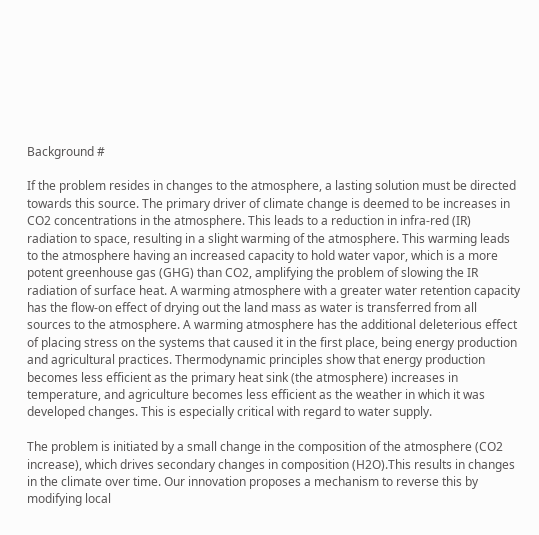Background #

If the problem resides in changes to the atmosphere, a lasting solution must be directed towards this source. The primary driver of climate change is deemed to be increases in CO2 concentrations in the atmosphere. This leads to a reduction in infra-red (IR) radiation to space, resulting in a slight warming of the atmosphere. This warming leads to the atmosphere having an increased capacity to hold water vapor, which is a more potent greenhouse gas (GHG) than CO2, amplifying the problem of slowing the IR radiation of surface heat. A warming atmosphere with a greater water retention capacity has the flow-on effect of drying out the land mass as water is transferred from all sources to the atmosphere. A warming atmosphere has the additional deleterious effect of placing stress on the systems that caused it in the first place, being energy production and agricultural practices. Thermodynamic principles show that energy production becomes less efficient as the primary heat sink (the atmosphere) increases in temperature, and agriculture becomes less efficient as the weather in which it was developed changes. This is especially critical with regard to water supply.

The problem is initiated by a small change in the composition of the atmosphere (CO2 increase), which drives secondary changes in composition (H2O).This results in changes in the climate over time. Our innovation proposes a mechanism to reverse this by modifying local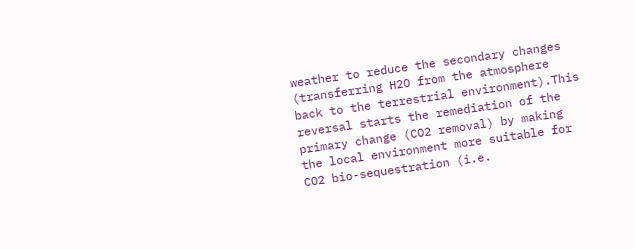weather to reduce the secondary changes (transferring H2O from the atmosphere back to the terrestrial environment).This reversal starts the remediation of the primary change (CO2 removal) by making the local environment more suitable for CO2 bio-sequestration (i.e.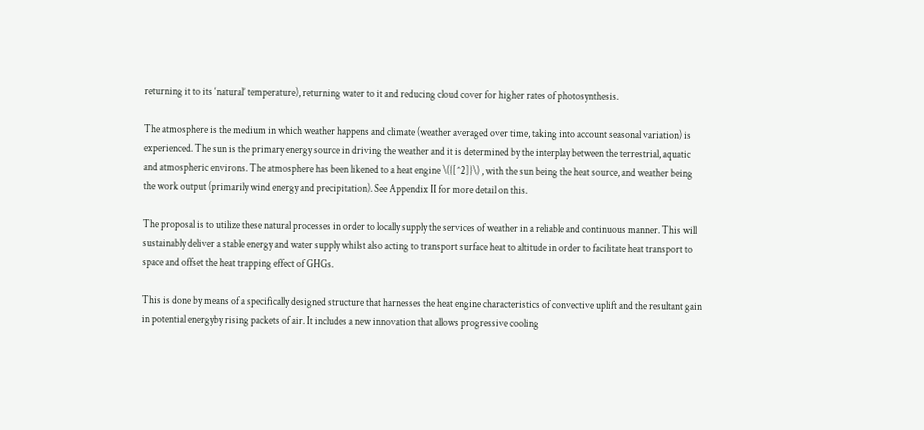returning it to its ‘natural’ temperature), returning water to it and reducing cloud cover for higher rates of photosynthesis.

The atmosphere is the medium in which weather happens and climate (weather averaged over time, taking into account seasonal variation) is experienced. The sun is the primary energy source in driving the weather and it is determined by the interplay between the terrestrial, aquatic and atmospheric environs. The atmosphere has been likened to a heat engine \({[^2]}\) , with the sun being the heat source, and weather being the work output (primarily wind energy and precipitation). See Appendix II for more detail on this.

The proposal is to utilize these natural processes in order to locally supply the services of weather in a reliable and continuous manner. This will sustainably deliver a stable energy and water supply whilst also acting to transport surface heat to altitude in order to facilitate heat transport to space and offset the heat trapping effect of GHGs.

This is done by means of a specifically designed structure that harnesses the heat engine characteristics of convective uplift and the resultant gain in potential energyby rising packets of air. It includes a new innovation that allows progressive cooling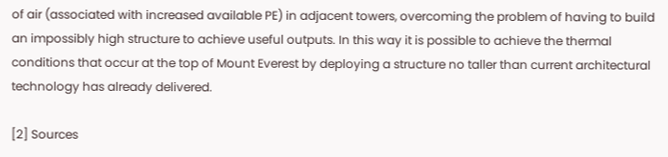of air (associated with increased available PE) in adjacent towers, overcoming the problem of having to build an impossibly high structure to achieve useful outputs. In this way it is possible to achieve the thermal conditions that occur at the top of Mount Everest by deploying a structure no taller than current architectural technology has already delivered.

[2] Sources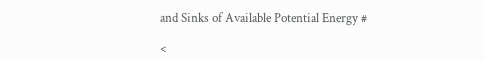and Sinks of Available Potential Energy #

<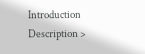Introduction
Description >